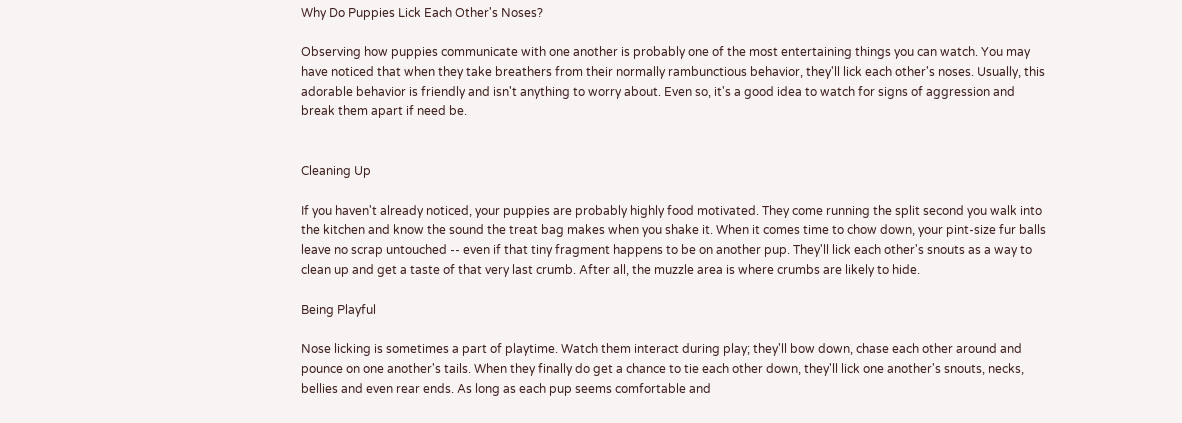Why Do Puppies Lick Each Other's Noses?

Observing how puppies communicate with one another is probably one of the most entertaining things you can watch. You may have noticed that when they take breathers from their normally rambunctious behavior, they'll lick each other's noses. Usually, this adorable behavior is friendly and isn't anything to worry about. Even so, it's a good idea to watch for signs of aggression and break them apart if need be.


Cleaning Up

If you haven't already noticed, your puppies are probably highly food motivated. They come running the split second you walk into the kitchen and know the sound the treat bag makes when you shake it. When it comes time to chow down, your pint-size fur balls leave no scrap untouched -- even if that tiny fragment happens to be on another pup. They'll lick each other's snouts as a way to clean up and get a taste of that very last crumb. After all, the muzzle area is where crumbs are likely to hide.

Being Playful

Nose licking is sometimes a part of playtime. Watch them interact during play; they'll bow down, chase each other around and pounce on one another's tails. When they finally do get a chance to tie each other down, they'll lick one another's snouts, necks, bellies and even rear ends. As long as each pup seems comfortable and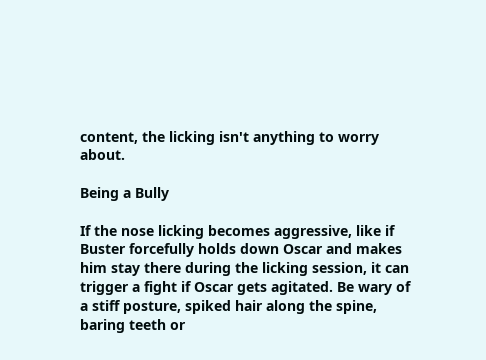content, the licking isn't anything to worry about.

Being a Bully

If the nose licking becomes aggressive, like if Buster forcefully holds down Oscar and makes him stay there during the licking session, it can trigger a fight if Oscar gets agitated. Be wary of a stiff posture, spiked hair along the spine, baring teeth or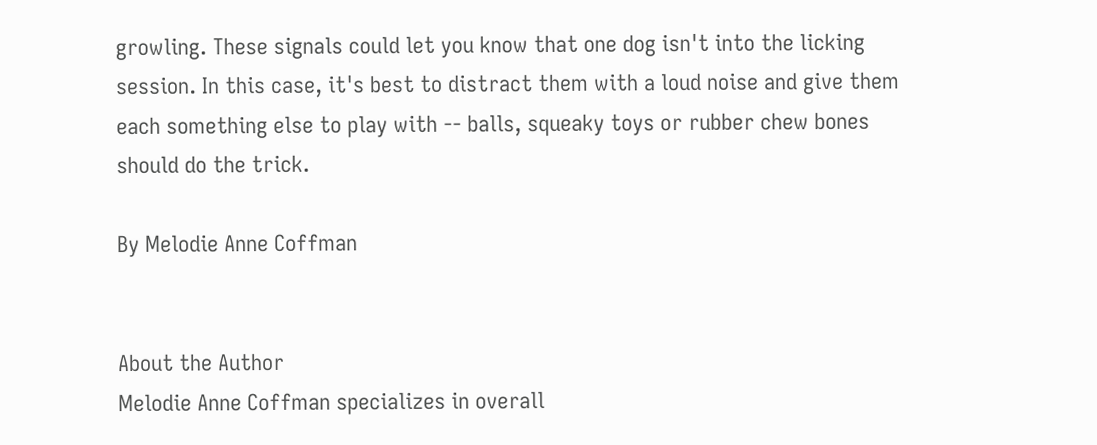growling. These signals could let you know that one dog isn't into the licking session. In this case, it's best to distract them with a loud noise and give them each something else to play with -- balls, squeaky toys or rubber chew bones should do the trick.

By Melodie Anne Coffman


About the Author
Melodie Anne Coffman specializes in overall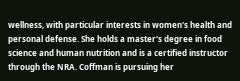wellness, with particular interests in women's health and personal defense. She holds a master's degree in food science and human nutrition and is a certified instructor through the NRA. Coffman is pursuing her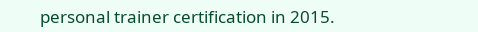personal trainer certification in 2015.